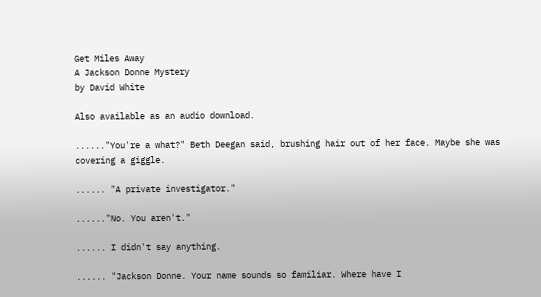Get Miles Away
A Jackson Donne Mystery
by David White

Also available as an audio download.

......"You're a what?" Beth Deegan said, brushing hair out of her face. Maybe she was covering a giggle.

...... "A private investigator."

......"No. You aren't."

...... I didn't say anything.

...... "Jackson Donne. Your name sounds so familiar. Where have I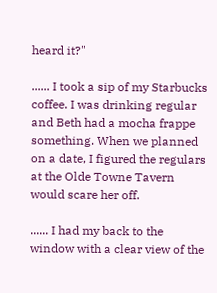heard it?"

...... I took a sip of my Starbucks coffee. I was drinking regular and Beth had a mocha frappe something. When we planned on a date, I figured the regulars at the Olde Towne Tavern would scare her off.

...... I had my back to the window with a clear view of the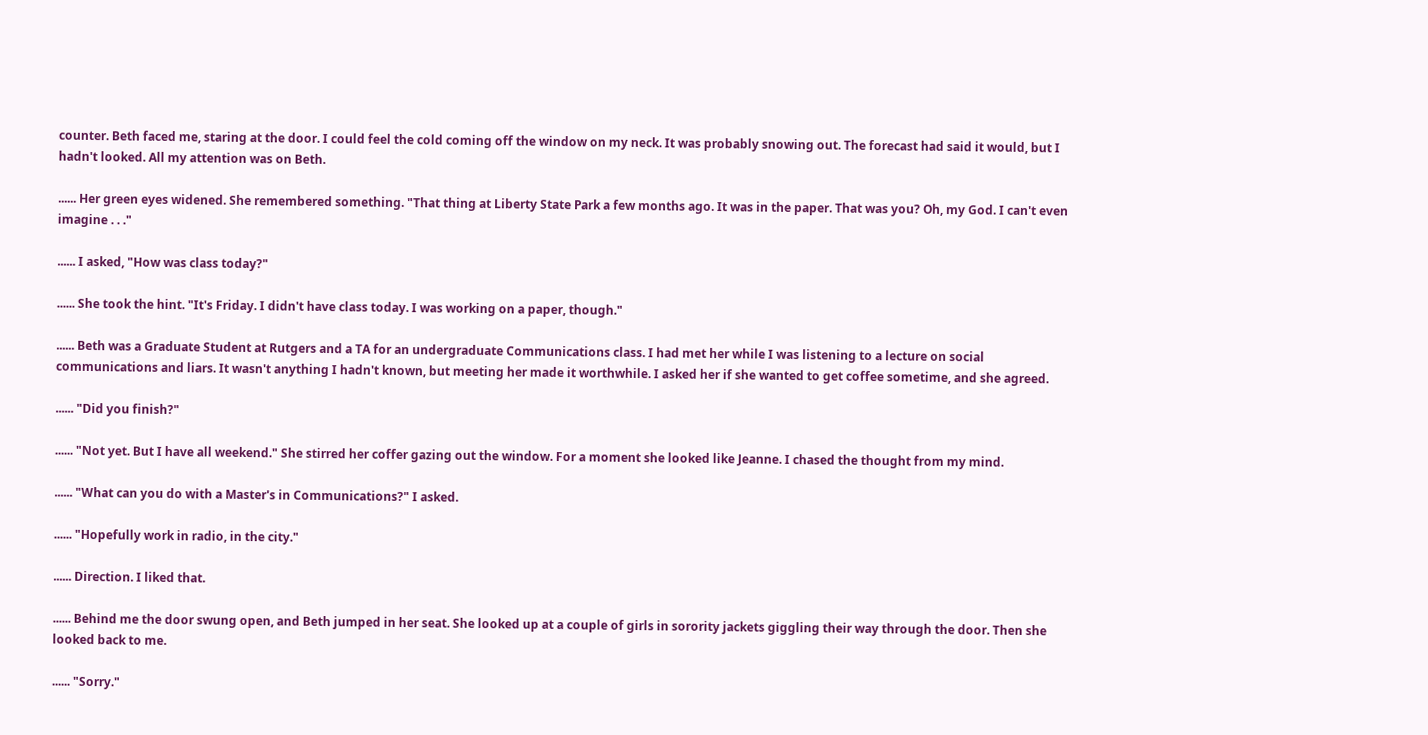counter. Beth faced me, staring at the door. I could feel the cold coming off the window on my neck. It was probably snowing out. The forecast had said it would, but I hadn't looked. All my attention was on Beth.

...... Her green eyes widened. She remembered something. "That thing at Liberty State Park a few months ago. It was in the paper. That was you? Oh, my God. I can't even imagine . . ."

...... I asked, "How was class today?"

...... She took the hint. "It's Friday. I didn't have class today. I was working on a paper, though."

...... Beth was a Graduate Student at Rutgers and a TA for an undergraduate Communications class. I had met her while I was listening to a lecture on social communications and liars. It wasn't anything I hadn't known, but meeting her made it worthwhile. I asked her if she wanted to get coffee sometime, and she agreed.

...... "Did you finish?"

...... "Not yet. But I have all weekend." She stirred her coffer gazing out the window. For a moment she looked like Jeanne. I chased the thought from my mind.

...... "What can you do with a Master's in Communications?" I asked.

...... "Hopefully work in radio, in the city."

...... Direction. I liked that.

...... Behind me the door swung open, and Beth jumped in her seat. She looked up at a couple of girls in sorority jackets giggling their way through the door. Then she looked back to me.

...... "Sorry."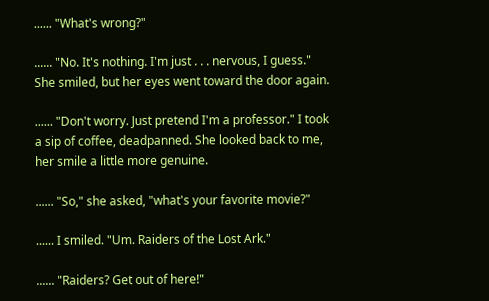...... "What's wrong?"

...... "No. It's nothing. I'm just . . . nervous, I guess." She smiled, but her eyes went toward the door again.

...... "Don't worry. Just pretend I'm a professor." I took a sip of coffee, deadpanned. She looked back to me, her smile a little more genuine.

...... "So," she asked, "what's your favorite movie?"

...... I smiled. "Um. Raiders of the Lost Ark."

...... "Raiders? Get out of here!"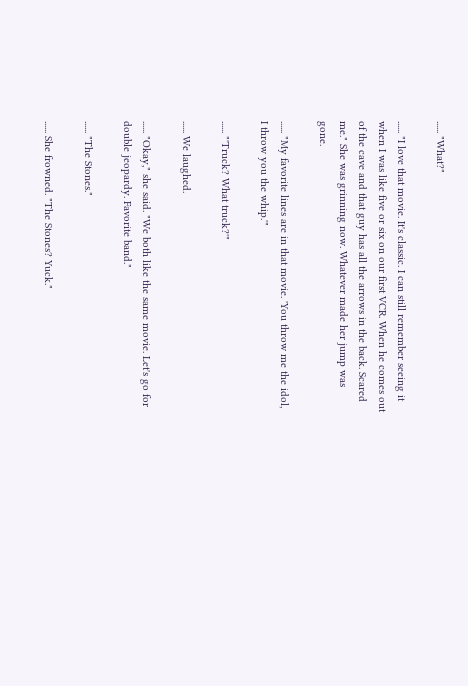...... "What?"

...... "I love that movie. It's classic. I can still remember seeing it when I was like five or six on our first VCR. When he comes out of the cave and that guy has all the arrows in the back. Scared me." She was grinning now. Whatever made her jump was gone.

...... "My favorite lines are in that movie. 'You throw me the idol, I throw you the whip.'"

...... "'Truck? What truck?'"

...... We laughed.

...... "Okay," she said. "We both like the same movie. Let's go for double jeopardy. Favorite band."

...... "The Stones."

...... She frowned. "The Stones? Yuck."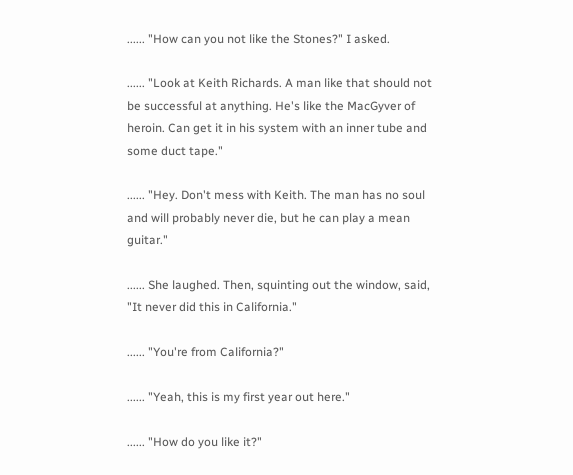...... "How can you not like the Stones?" I asked.

...... "Look at Keith Richards. A man like that should not be successful at anything. He's like the MacGyver of heroin. Can get it in his system with an inner tube and some duct tape."

...... "Hey. Don't mess with Keith. The man has no soul and will probably never die, but he can play a mean guitar."

...... She laughed. Then, squinting out the window, said, "It never did this in California."

...... "You're from California?"

...... "Yeah, this is my first year out here."

...... "How do you like it?"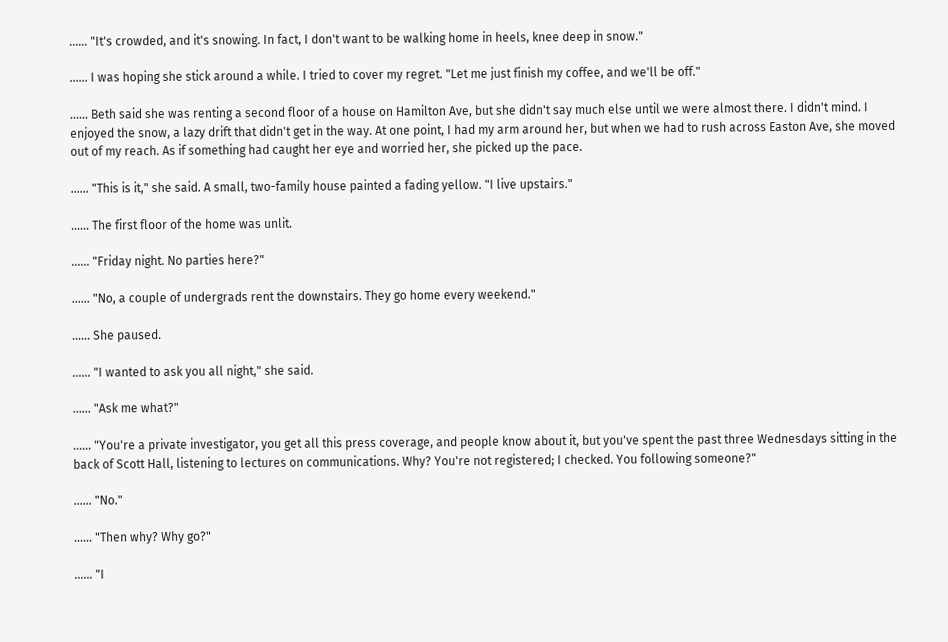...... "It's crowded, and it's snowing. In fact, I don't want to be walking home in heels, knee deep in snow."

...... I was hoping she stick around a while. I tried to cover my regret. "Let me just finish my coffee, and we'll be off."

...... Beth said she was renting a second floor of a house on Hamilton Ave, but she didn't say much else until we were almost there. I didn't mind. I enjoyed the snow, a lazy drift that didn't get in the way. At one point, I had my arm around her, but when we had to rush across Easton Ave, she moved out of my reach. As if something had caught her eye and worried her, she picked up the pace.

...... "This is it," she said. A small, two-family house painted a fading yellow. "I live upstairs."

...... The first floor of the home was unlit.

...... "Friday night. No parties here?"

...... "No, a couple of undergrads rent the downstairs. They go home every weekend."

...... She paused.

...... "I wanted to ask you all night," she said.

...... "Ask me what?"

...... "You're a private investigator, you get all this press coverage, and people know about it, but you've spent the past three Wednesdays sitting in the back of Scott Hall, listening to lectures on communications. Why? You're not registered; I checked. You following someone?"

...... "No."

...... "Then why? Why go?"

...... "I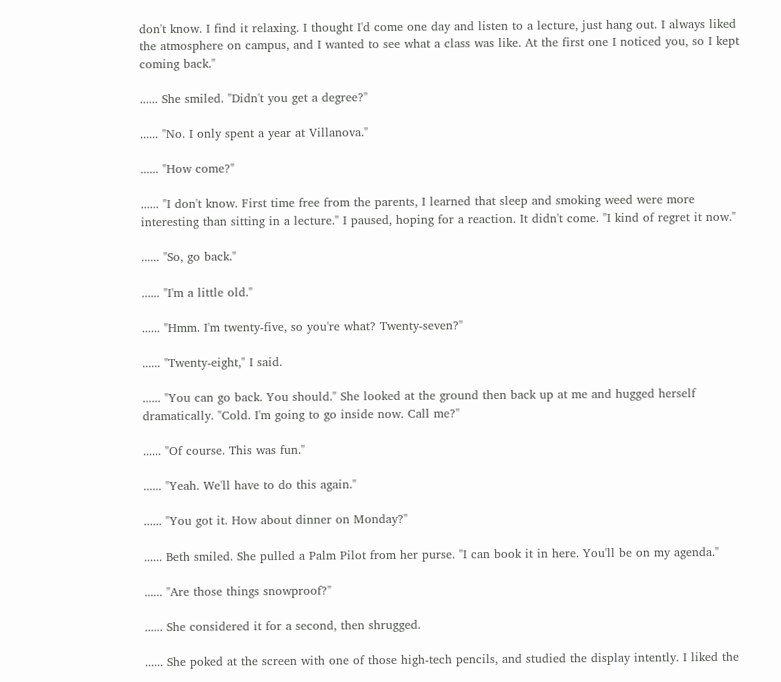don't know. I find it relaxing. I thought I'd come one day and listen to a lecture, just hang out. I always liked the atmosphere on campus, and I wanted to see what a class was like. At the first one I noticed you, so I kept coming back."

...... She smiled. "Didn't you get a degree?"

...... "No. I only spent a year at Villanova."

...... "How come?"

...... "I don't know. First time free from the parents, I learned that sleep and smoking weed were more interesting than sitting in a lecture." I paused, hoping for a reaction. It didn't come. "I kind of regret it now."

...... "So, go back."

...... "I'm a little old."

...... "Hmm. I'm twenty-five, so you're what? Twenty-seven?"

...... "Twenty-eight," I said.

...... "You can go back. You should." She looked at the ground then back up at me and hugged herself dramatically. "Cold. I'm going to go inside now. Call me?"

...... "Of course. This was fun."

...... "Yeah. We'll have to do this again."

...... "You got it. How about dinner on Monday?"

...... Beth smiled. She pulled a Palm Pilot from her purse. "I can book it in here. You'll be on my agenda."

...... "Are those things snowproof?"

...... She considered it for a second, then shrugged.

...... She poked at the screen with one of those high-tech pencils, and studied the display intently. I liked the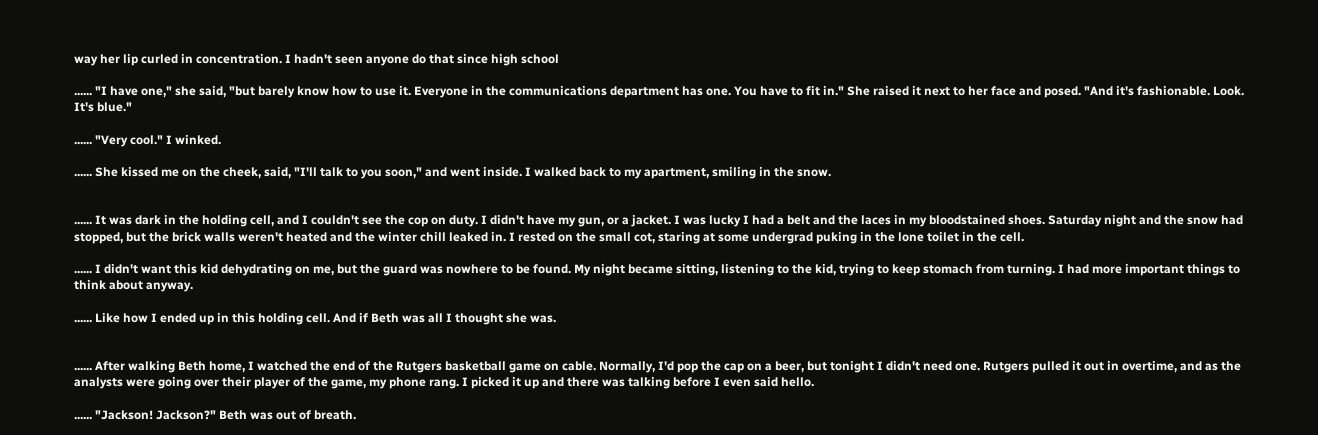way her lip curled in concentration. I hadn't seen anyone do that since high school

...... "I have one," she said, "but barely know how to use it. Everyone in the communications department has one. You have to fit in." She raised it next to her face and posed. "And it's fashionable. Look. It's blue."

...... "Very cool." I winked.

...... She kissed me on the cheek, said, "I'll talk to you soon," and went inside. I walked back to my apartment, smiling in the snow.


...... It was dark in the holding cell, and I couldn't see the cop on duty. I didn't have my gun, or a jacket. I was lucky I had a belt and the laces in my bloodstained shoes. Saturday night and the snow had stopped, but the brick walls weren't heated and the winter chill leaked in. I rested on the small cot, staring at some undergrad puking in the lone toilet in the cell.

...... I didn't want this kid dehydrating on me, but the guard was nowhere to be found. My night became sitting, listening to the kid, trying to keep stomach from turning. I had more important things to think about anyway.

...... Like how I ended up in this holding cell. And if Beth was all I thought she was.


...... After walking Beth home, I watched the end of the Rutgers basketball game on cable. Normally, I'd pop the cap on a beer, but tonight I didn't need one. Rutgers pulled it out in overtime, and as the analysts were going over their player of the game, my phone rang. I picked it up and there was talking before I even said hello.

...... "Jackson! Jackson?" Beth was out of breath.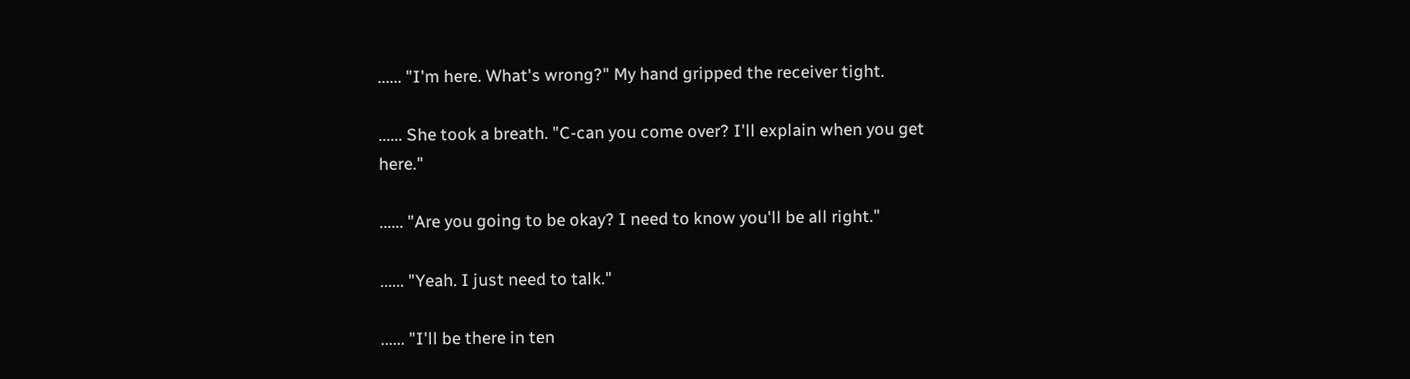...... "I'm here. What's wrong?" My hand gripped the receiver tight.

...... She took a breath. "C-can you come over? I'll explain when you get here."

...... "Are you going to be okay? I need to know you'll be all right."

...... "Yeah. I just need to talk."

...... "I'll be there in ten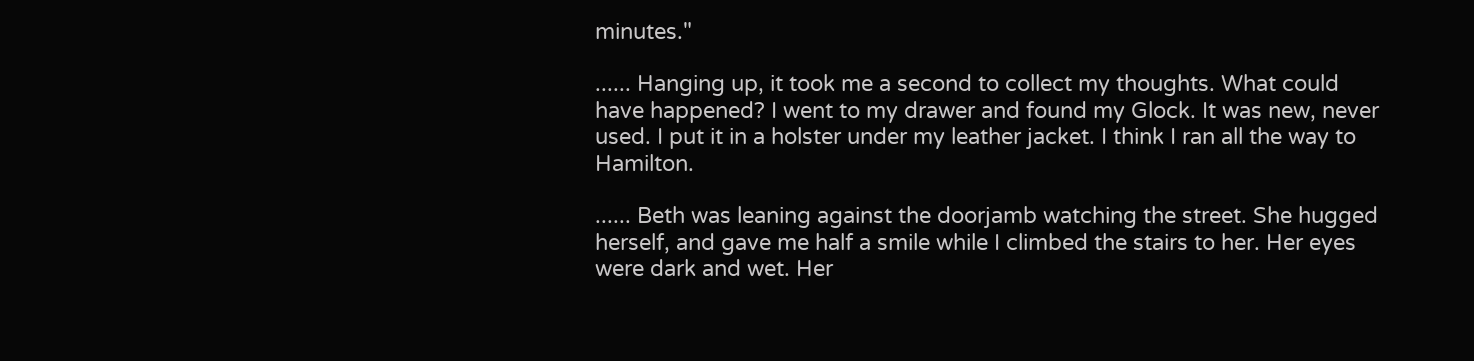minutes."

...... Hanging up, it took me a second to collect my thoughts. What could have happened? I went to my drawer and found my Glock. It was new, never used. I put it in a holster under my leather jacket. I think I ran all the way to Hamilton.

...... Beth was leaning against the doorjamb watching the street. She hugged herself, and gave me half a smile while I climbed the stairs to her. Her eyes were dark and wet. Her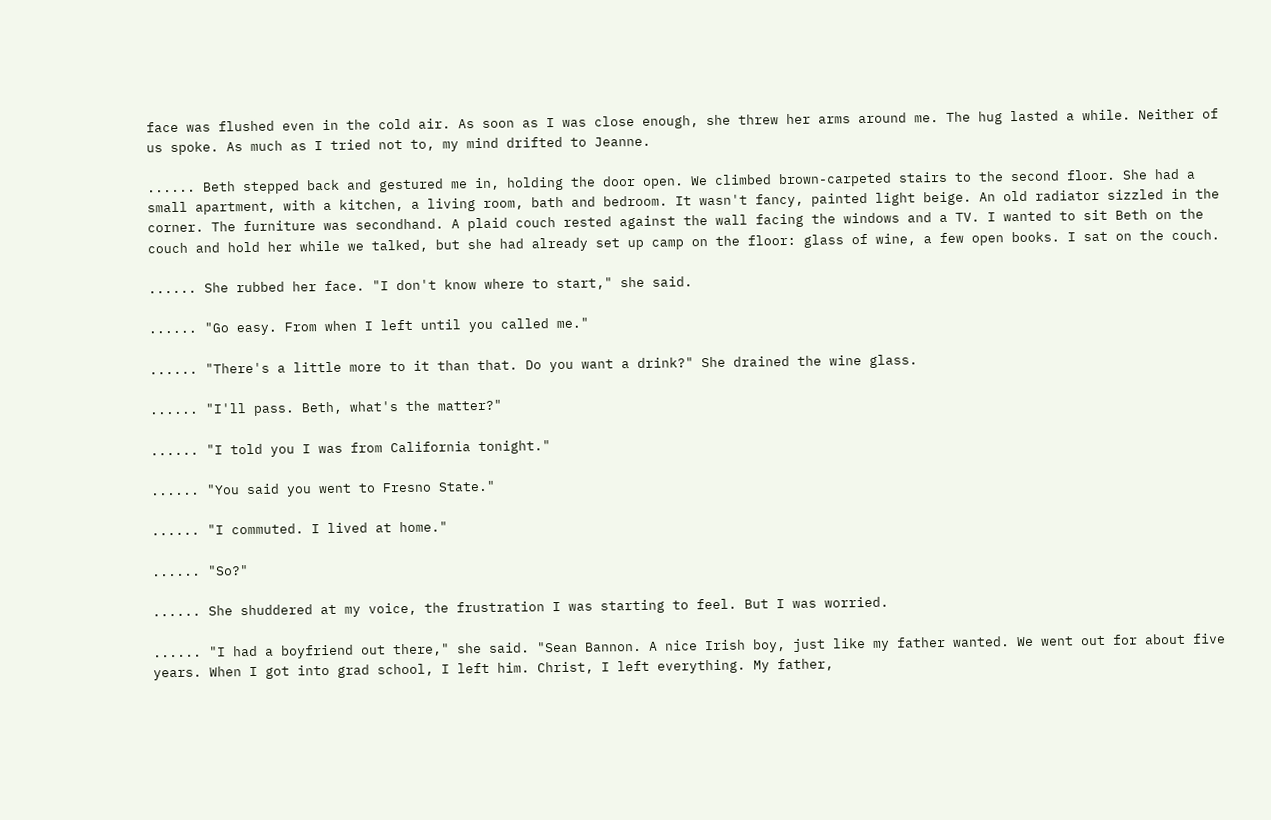face was flushed even in the cold air. As soon as I was close enough, she threw her arms around me. The hug lasted a while. Neither of us spoke. As much as I tried not to, my mind drifted to Jeanne.

...... Beth stepped back and gestured me in, holding the door open. We climbed brown-carpeted stairs to the second floor. She had a small apartment, with a kitchen, a living room, bath and bedroom. It wasn't fancy, painted light beige. An old radiator sizzled in the corner. The furniture was secondhand. A plaid couch rested against the wall facing the windows and a TV. I wanted to sit Beth on the couch and hold her while we talked, but she had already set up camp on the floor: glass of wine, a few open books. I sat on the couch.

...... She rubbed her face. "I don't know where to start," she said.

...... "Go easy. From when I left until you called me."

...... "There's a little more to it than that. Do you want a drink?" She drained the wine glass.

...... "I'll pass. Beth, what's the matter?"

...... "I told you I was from California tonight."

...... "You said you went to Fresno State."

...... "I commuted. I lived at home."

...... "So?"

...... She shuddered at my voice, the frustration I was starting to feel. But I was worried.

...... "I had a boyfriend out there," she said. "Sean Bannon. A nice Irish boy, just like my father wanted. We went out for about five years. When I got into grad school, I left him. Christ, I left everything. My father,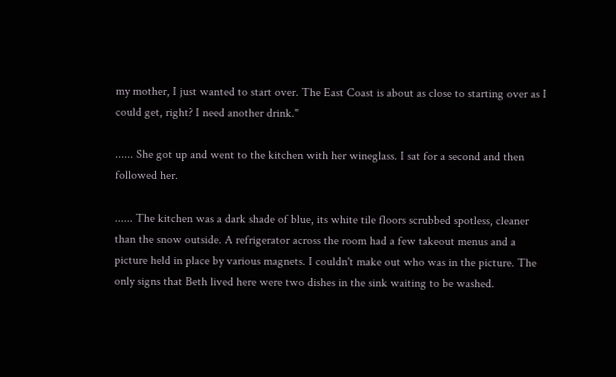my mother, I just wanted to start over. The East Coast is about as close to starting over as I could get, right? I need another drink."

...... She got up and went to the kitchen with her wineglass. I sat for a second and then followed her.

...... The kitchen was a dark shade of blue, its white tile floors scrubbed spotless, cleaner than the snow outside. A refrigerator across the room had a few takeout menus and a picture held in place by various magnets. I couldn't make out who was in the picture. The only signs that Beth lived here were two dishes in the sink waiting to be washed.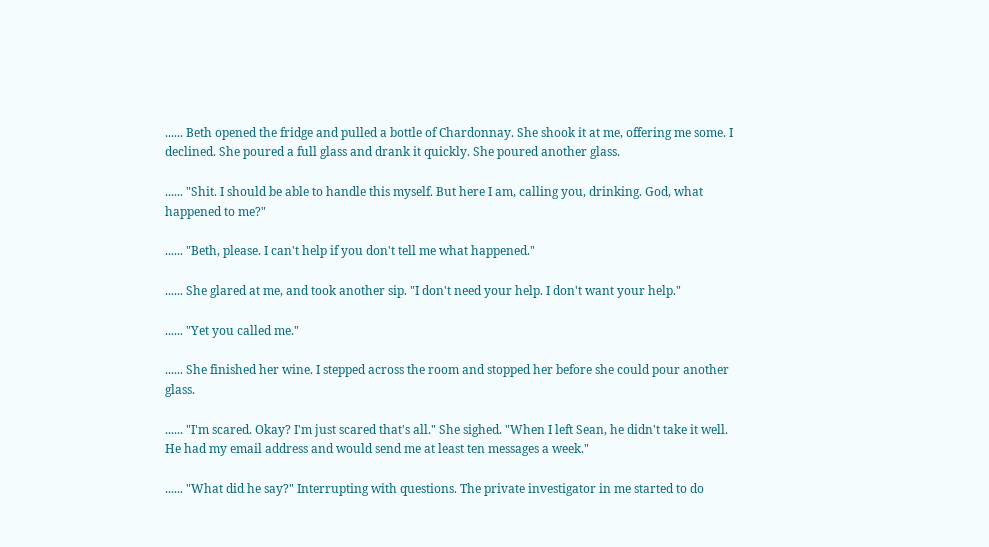...... Beth opened the fridge and pulled a bottle of Chardonnay. She shook it at me, offering me some. I declined. She poured a full glass and drank it quickly. She poured another glass.

...... "Shit. I should be able to handle this myself. But here I am, calling you, drinking. God, what happened to me?"

...... "Beth, please. I can't help if you don't tell me what happened."

...... She glared at me, and took another sip. "I don't need your help. I don't want your help."

...... "Yet you called me."

...... She finished her wine. I stepped across the room and stopped her before she could pour another glass.

...... "I'm scared. Okay? I'm just scared that's all." She sighed. "When I left Sean, he didn't take it well. He had my email address and would send me at least ten messages a week."

...... "What did he say?" Interrupting with questions. The private investigator in me started to do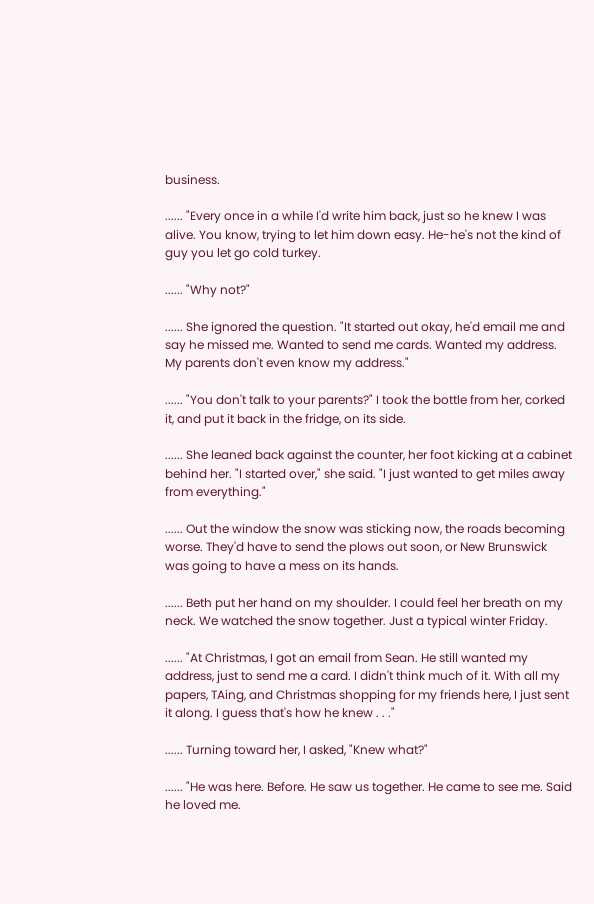business.

...... "Every once in a while I'd write him back, just so he knew I was alive. You know, trying to let him down easy. He-he's not the kind of guy you let go cold turkey.

...... "Why not?"

...... She ignored the question. "It started out okay, he'd email me and say he missed me. Wanted to send me cards. Wanted my address. My parents don't even know my address."

...... "You don't talk to your parents?" I took the bottle from her, corked it, and put it back in the fridge, on its side.

...... She leaned back against the counter, her foot kicking at a cabinet behind her. "I started over," she said. "I just wanted to get miles away from everything."

...... Out the window the snow was sticking now, the roads becoming worse. They'd have to send the plows out soon, or New Brunswick was going to have a mess on its hands.

...... Beth put her hand on my shoulder. I could feel her breath on my neck. We watched the snow together. Just a typical winter Friday.

...... "At Christmas, I got an email from Sean. He still wanted my address, just to send me a card. I didn't think much of it. With all my papers, TAing, and Christmas shopping for my friends here, I just sent it along. I guess that's how he knew . . ."

...... Turning toward her, I asked, "Knew what?"

...... "He was here. Before. He saw us together. He came to see me. Said he loved me.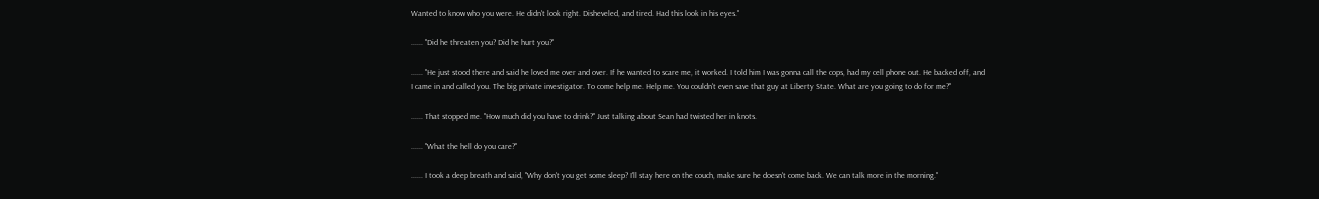Wanted to know who you were. He didn't look right. Disheveled, and tired. Had this look in his eyes."

...... "Did he threaten you? Did he hurt you?"

...... "He just stood there and said he loved me over and over. If he wanted to scare me, it worked. I told him I was gonna call the cops, had my cell phone out. He backed off, and I came in and called you. The big private investigator. To come help me. Help me. You couldn't even save that guy at Liberty State. What are you going to do for me?"

...... That stopped me. "How much did you have to drink?" Just talking about Sean had twisted her in knots.

...... "What the hell do you care?"

...... I took a deep breath and said, "Why don't you get some sleep? I'll stay here on the couch, make sure he doesn't come back. We can talk more in the morning."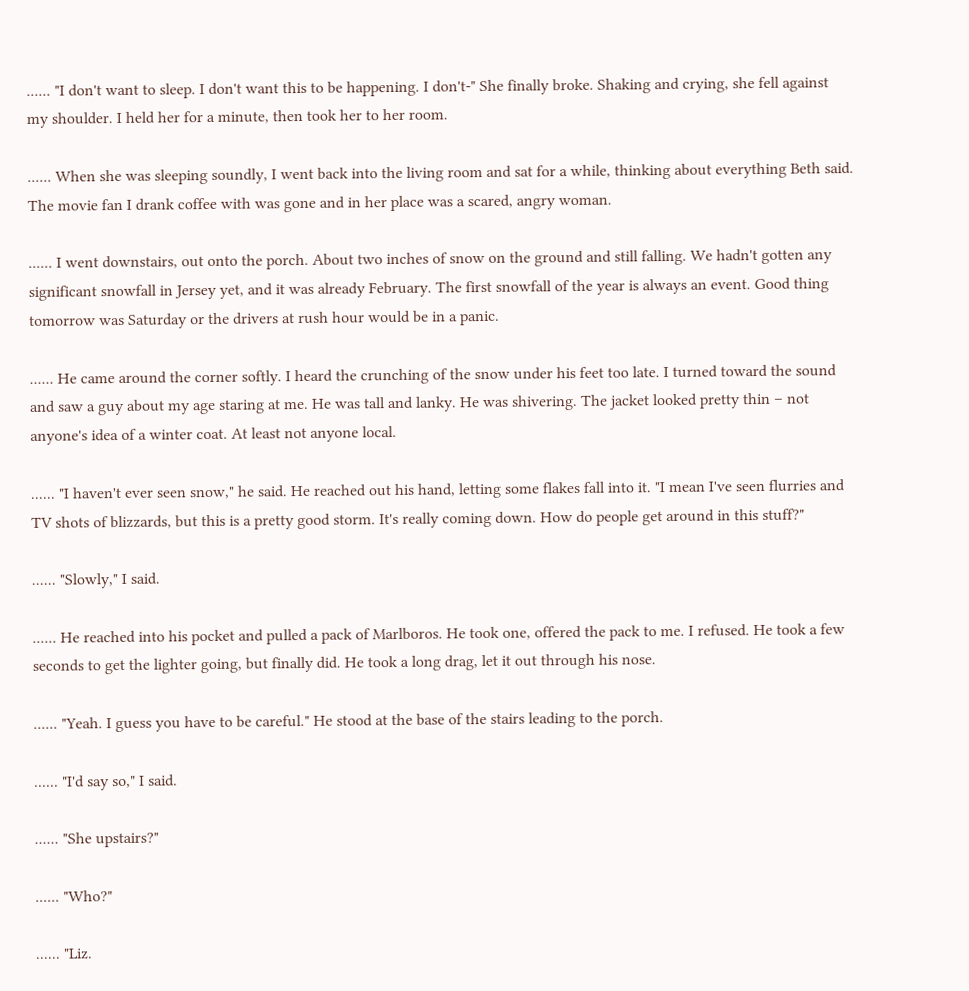...... "I don't want to sleep. I don't want this to be happening. I don't-" She finally broke. Shaking and crying, she fell against my shoulder. I held her for a minute, then took her to her room.

...... When she was sleeping soundly, I went back into the living room and sat for a while, thinking about everything Beth said. The movie fan I drank coffee with was gone and in her place was a scared, angry woman.

...... I went downstairs, out onto the porch. About two inches of snow on the ground and still falling. We hadn't gotten any significant snowfall in Jersey yet, and it was already February. The first snowfall of the year is always an event. Good thing tomorrow was Saturday or the drivers at rush hour would be in a panic.

...... He came around the corner softly. I heard the crunching of the snow under his feet too late. I turned toward the sound and saw a guy about my age staring at me. He was tall and lanky. He was shivering. The jacket looked pretty thin – not anyone's idea of a winter coat. At least not anyone local.

...... "I haven't ever seen snow," he said. He reached out his hand, letting some flakes fall into it. "I mean I've seen flurries and TV shots of blizzards, but this is a pretty good storm. It's really coming down. How do people get around in this stuff?"

...... "Slowly," I said.

...... He reached into his pocket and pulled a pack of Marlboros. He took one, offered the pack to me. I refused. He took a few seconds to get the lighter going, but finally did. He took a long drag, let it out through his nose.

...... "Yeah. I guess you have to be careful." He stood at the base of the stairs leading to the porch.

...... "I'd say so," I said.

...... "She upstairs?"

...... "Who?"

...... "Liz.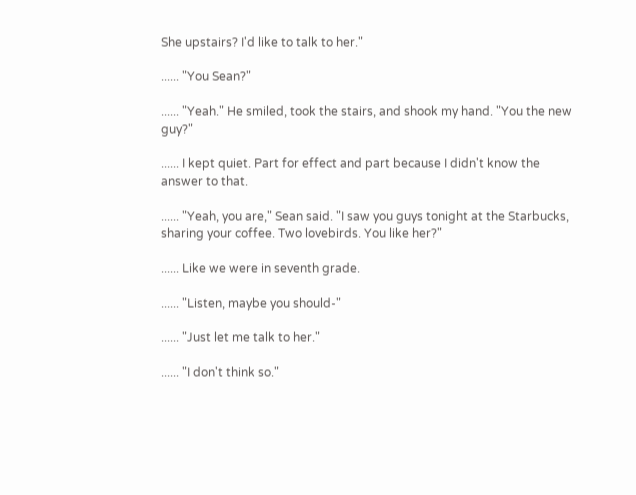She upstairs? I'd like to talk to her."

...... "You Sean?"

...... "Yeah." He smiled, took the stairs, and shook my hand. "You the new guy?"

...... I kept quiet. Part for effect and part because I didn't know the answer to that.

...... "Yeah, you are," Sean said. "I saw you guys tonight at the Starbucks, sharing your coffee. Two lovebirds. You like her?"

...... Like we were in seventh grade.

...... "Listen, maybe you should-"

...... "Just let me talk to her."

...... "I don't think so."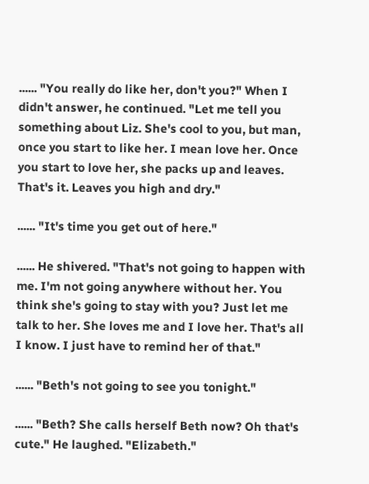...... "You really do like her, don't you?" When I didn't answer, he continued. "Let me tell you something about Liz. She's cool to you, but man, once you start to like her. I mean love her. Once you start to love her, she packs up and leaves. That's it. Leaves you high and dry."

...... "It's time you get out of here."

...... He shivered. "That's not going to happen with me. I'm not going anywhere without her. You think she's going to stay with you? Just let me talk to her. She loves me and I love her. That's all I know. I just have to remind her of that."

...... "Beth's not going to see you tonight."

...... "Beth? She calls herself Beth now? Oh that's cute." He laughed. "Elizabeth."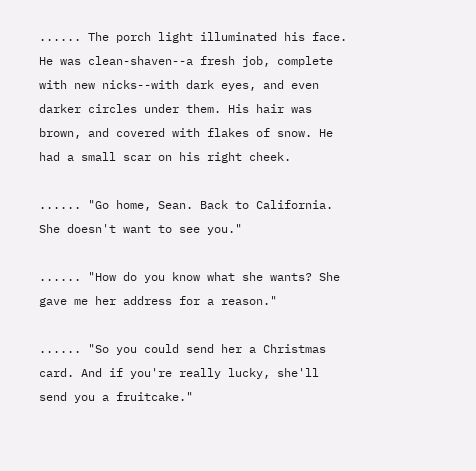...... The porch light illuminated his face. He was clean-shaven--a fresh job, complete with new nicks--with dark eyes, and even darker circles under them. His hair was brown, and covered with flakes of snow. He had a small scar on his right cheek.

...... "Go home, Sean. Back to California. She doesn't want to see you."

...... "How do you know what she wants? She gave me her address for a reason."

...... "So you could send her a Christmas card. And if you're really lucky, she'll send you a fruitcake."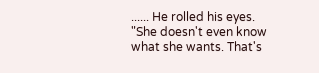...... He rolled his eyes. "She doesn't even know what she wants. That's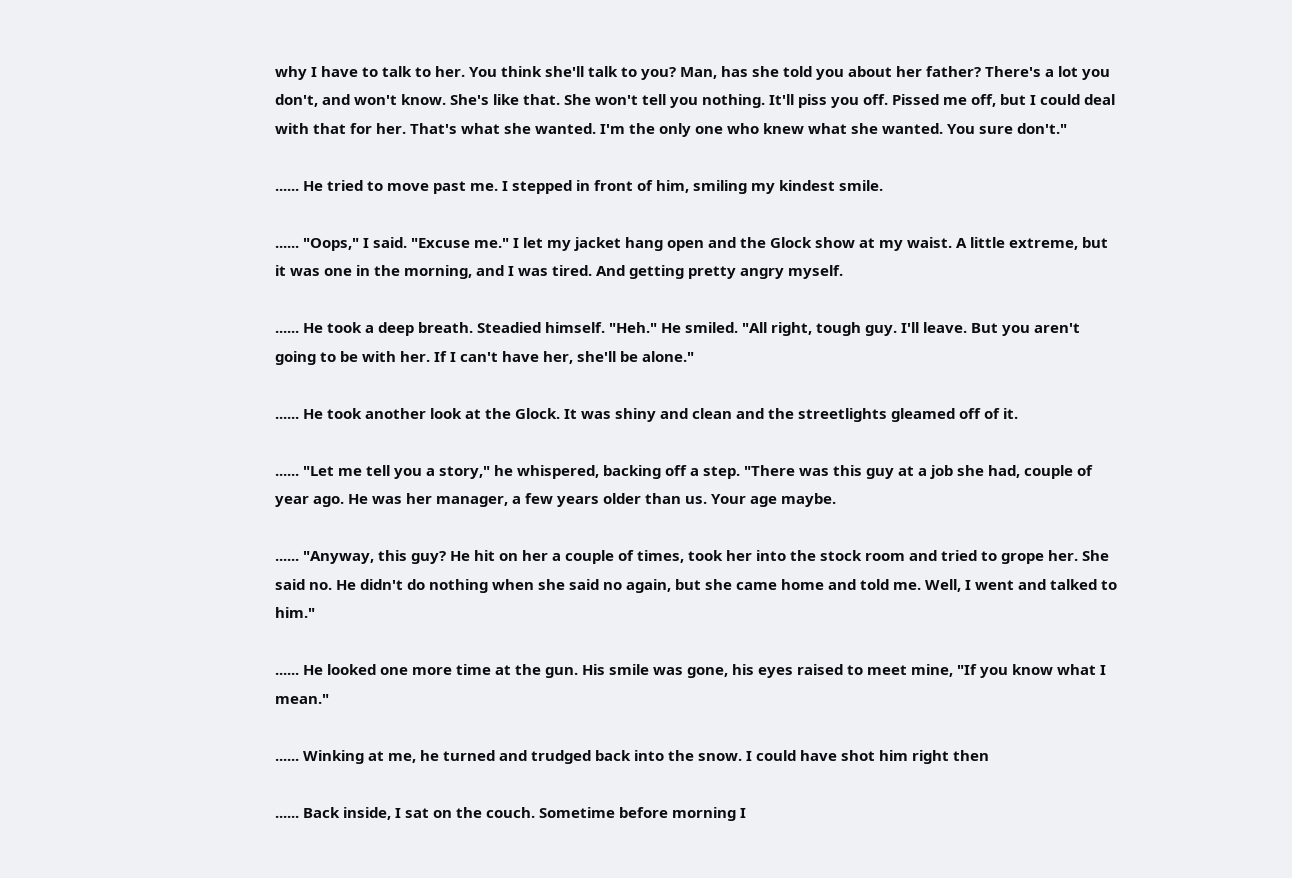why I have to talk to her. You think she'll talk to you? Man, has she told you about her father? There's a lot you don't, and won't know. She's like that. She won't tell you nothing. It'll piss you off. Pissed me off, but I could deal with that for her. That's what she wanted. I'm the only one who knew what she wanted. You sure don't."

...... He tried to move past me. I stepped in front of him, smiling my kindest smile.

...... "Oops," I said. "Excuse me." I let my jacket hang open and the Glock show at my waist. A little extreme, but it was one in the morning, and I was tired. And getting pretty angry myself.

...... He took a deep breath. Steadied himself. "Heh." He smiled. "All right, tough guy. I'll leave. But you aren't going to be with her. If I can't have her, she'll be alone."

...... He took another look at the Glock. It was shiny and clean and the streetlights gleamed off of it.

...... "Let me tell you a story," he whispered, backing off a step. "There was this guy at a job she had, couple of year ago. He was her manager, a few years older than us. Your age maybe.

...... "Anyway, this guy? He hit on her a couple of times, took her into the stock room and tried to grope her. She said no. He didn't do nothing when she said no again, but she came home and told me. Well, I went and talked to him."

...... He looked one more time at the gun. His smile was gone, his eyes raised to meet mine, "If you know what I mean."

...... Winking at me, he turned and trudged back into the snow. I could have shot him right then

...... Back inside, I sat on the couch. Sometime before morning I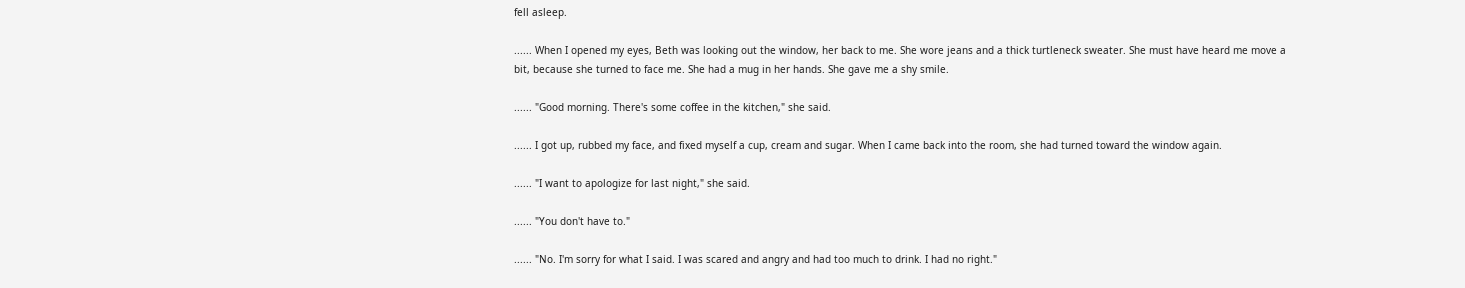fell asleep.

...... When I opened my eyes, Beth was looking out the window, her back to me. She wore jeans and a thick turtleneck sweater. She must have heard me move a bit, because she turned to face me. She had a mug in her hands. She gave me a shy smile.

...... "Good morning. There's some coffee in the kitchen," she said.

...... I got up, rubbed my face, and fixed myself a cup, cream and sugar. When I came back into the room, she had turned toward the window again.

...... "I want to apologize for last night," she said.

...... "You don't have to."

...... "No. I'm sorry for what I said. I was scared and angry and had too much to drink. I had no right."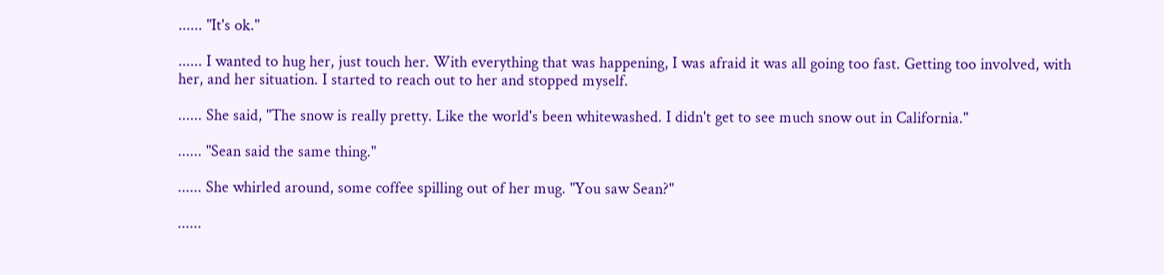...... "It's ok."

...... I wanted to hug her, just touch her. With everything that was happening, I was afraid it was all going too fast. Getting too involved, with her, and her situation. I started to reach out to her and stopped myself.

...... She said, "The snow is really pretty. Like the world's been whitewashed. I didn't get to see much snow out in California."

...... "Sean said the same thing."

...... She whirled around, some coffee spilling out of her mug. "You saw Sean?"

......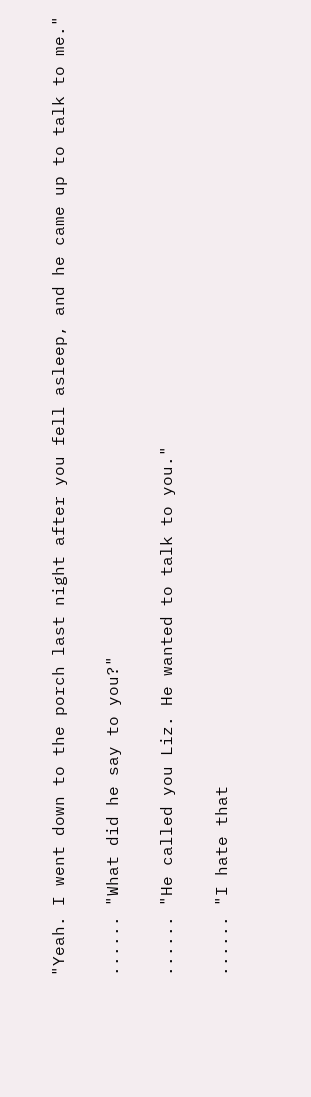"Yeah. I went down to the porch last night after you fell asleep, and he came up to talk to me."

...... "What did he say to you?"

...... "He called you Liz. He wanted to talk to you."

...... "I hate that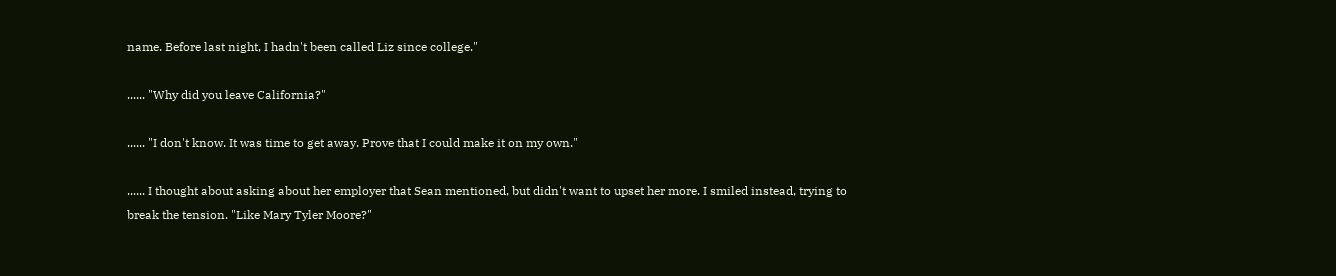name. Before last night, I hadn't been called Liz since college."

...... "Why did you leave California?"

...... "I don't know. It was time to get away. Prove that I could make it on my own."

...... I thought about asking about her employer that Sean mentioned, but didn't want to upset her more. I smiled instead, trying to break the tension. "Like Mary Tyler Moore?"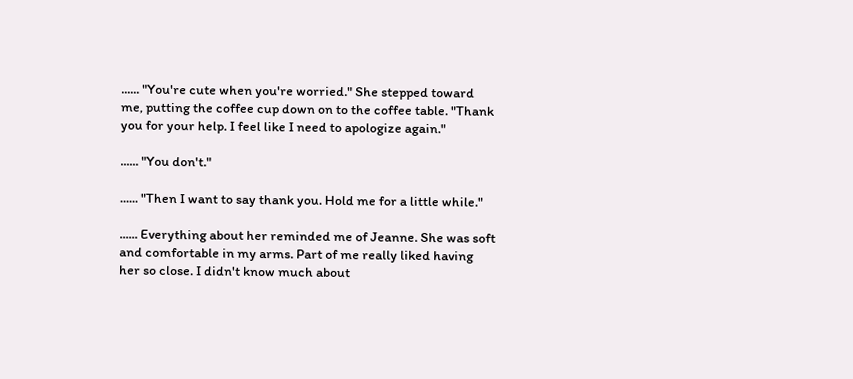...... "You're cute when you're worried." She stepped toward me, putting the coffee cup down on to the coffee table. "Thank you for your help. I feel like I need to apologize again."

...... "You don't."

...... "Then I want to say thank you. Hold me for a little while."

...... Everything about her reminded me of Jeanne. She was soft and comfortable in my arms. Part of me really liked having her so close. I didn't know much about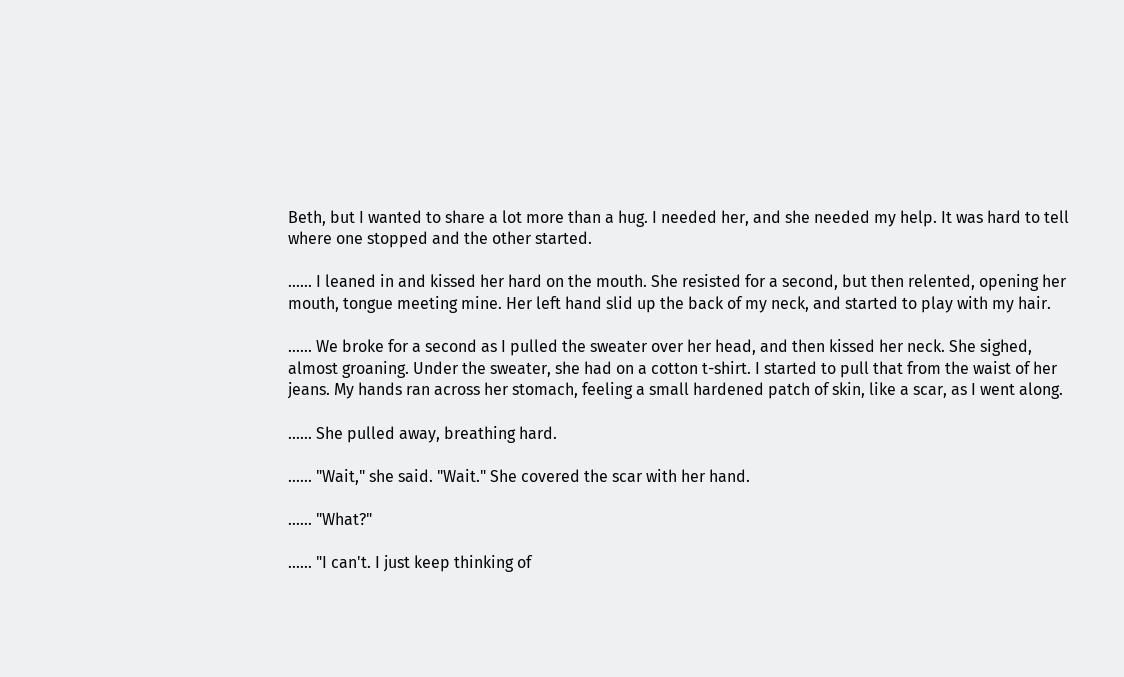Beth, but I wanted to share a lot more than a hug. I needed her, and she needed my help. It was hard to tell where one stopped and the other started.

...... I leaned in and kissed her hard on the mouth. She resisted for a second, but then relented, opening her mouth, tongue meeting mine. Her left hand slid up the back of my neck, and started to play with my hair.

...... We broke for a second as I pulled the sweater over her head, and then kissed her neck. She sighed, almost groaning. Under the sweater, she had on a cotton t-shirt. I started to pull that from the waist of her jeans. My hands ran across her stomach, feeling a small hardened patch of skin, like a scar, as I went along.

...... She pulled away, breathing hard.

...... "Wait," she said. "Wait." She covered the scar with her hand.

...... "What?"

...... "I can't. I just keep thinking of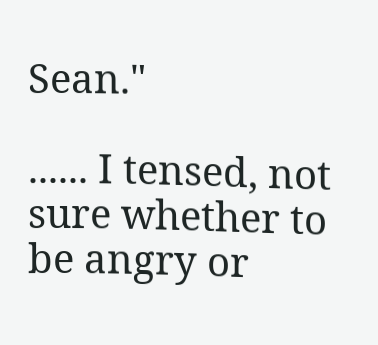Sean."

...... I tensed, not sure whether to be angry or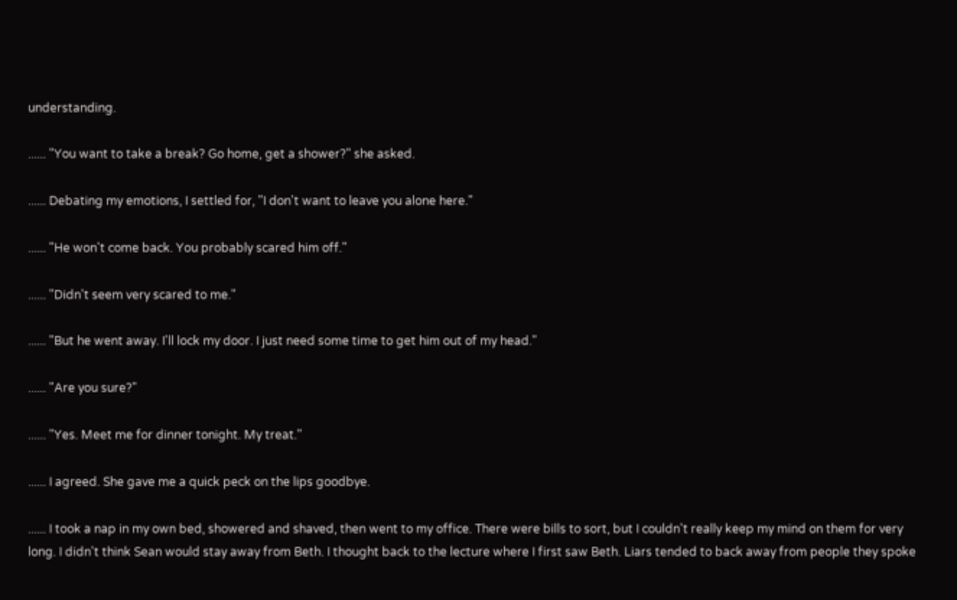understanding.

...... "You want to take a break? Go home, get a shower?" she asked.

...... Debating my emotions, I settled for, "I don't want to leave you alone here."

...... "He won't come back. You probably scared him off."

...... "Didn't seem very scared to me."

...... "But he went away. I'll lock my door. I just need some time to get him out of my head."

...... "Are you sure?"

...... "Yes. Meet me for dinner tonight. My treat."

...... I agreed. She gave me a quick peck on the lips goodbye.

...... I took a nap in my own bed, showered and shaved, then went to my office. There were bills to sort, but I couldn't really keep my mind on them for very long. I didn't think Sean would stay away from Beth. I thought back to the lecture where I first saw Beth. Liars tended to back away from people they spoke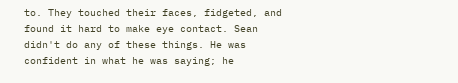to. They touched their faces, fidgeted, and found it hard to make eye contact. Sean didn't do any of these things. He was confident in what he was saying; he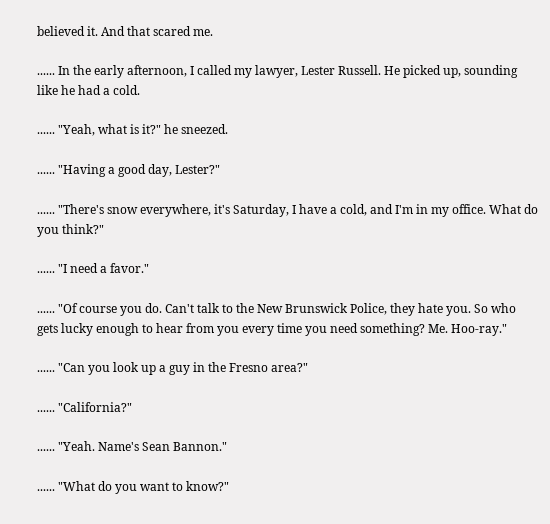believed it. And that scared me.

...... In the early afternoon, I called my lawyer, Lester Russell. He picked up, sounding like he had a cold.

...... "Yeah, what is it?" he sneezed.

...... "Having a good day, Lester?"

...... "There's snow everywhere, it's Saturday, I have a cold, and I'm in my office. What do you think?"

...... "I need a favor."

...... "Of course you do. Can't talk to the New Brunswick Police, they hate you. So who gets lucky enough to hear from you every time you need something? Me. Hoo-ray."

...... "Can you look up a guy in the Fresno area?"

...... "California?"

...... "Yeah. Name's Sean Bannon."

...... "What do you want to know?"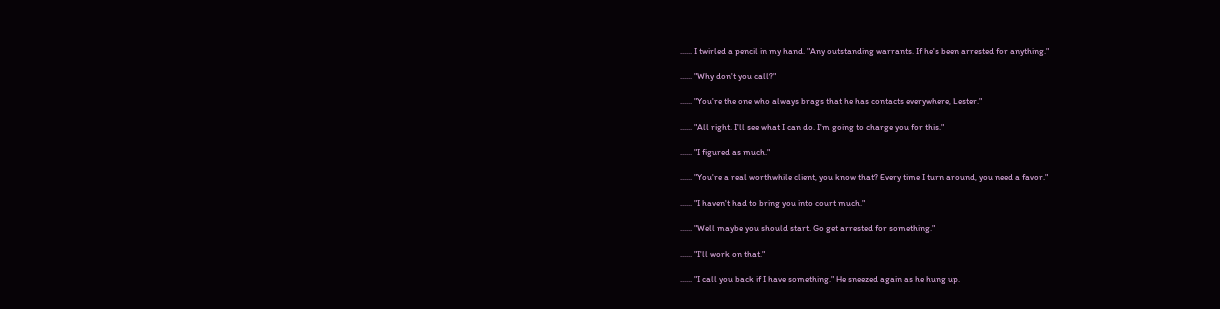...... I twirled a pencil in my hand. "Any outstanding warrants. If he's been arrested for anything."

...... "Why don't you call?"

...... "You're the one who always brags that he has contacts everywhere, Lester."

...... "All right. I'll see what I can do. I'm going to charge you for this."

...... "I figured as much."

...... "You're a real worthwhile client, you know that? Every time I turn around, you need a favor."

...... "I haven't had to bring you into court much."

...... "Well maybe you should start. Go get arrested for something."

...... "I'll work on that."

...... "I call you back if I have something." He sneezed again as he hung up.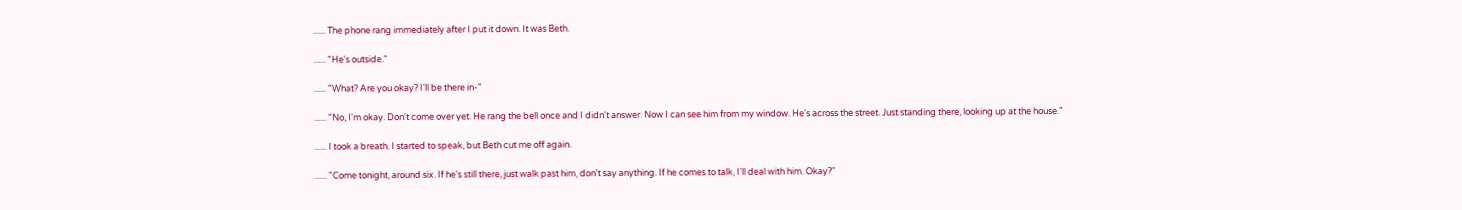...... The phone rang immediately after I put it down. It was Beth.

...... "He's outside."

...... "What? Are you okay? I'll be there in-"

...... "No, I'm okay. Don't come over yet. He rang the bell once and I didn't answer. Now I can see him from my window. He's across the street. Just standing there, looking up at the house."

...... I took a breath. I started to speak, but Beth cut me off again.

...... "Come tonight, around six. If he's still there, just walk past him, don't say anything. If he comes to talk, I'll deal with him. Okay?"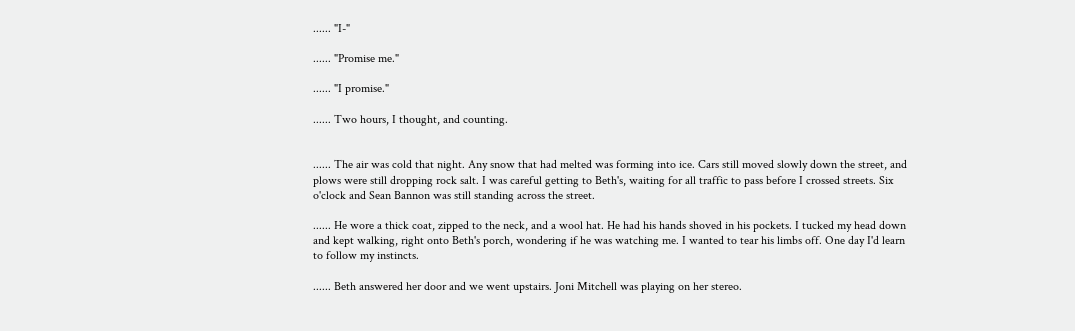...... "I-"

...... "Promise me."

...... "I promise."

...... Two hours, I thought, and counting.


...... The air was cold that night. Any snow that had melted was forming into ice. Cars still moved slowly down the street, and plows were still dropping rock salt. I was careful getting to Beth's, waiting for all traffic to pass before I crossed streets. Six o'clock and Sean Bannon was still standing across the street.

...... He wore a thick coat, zipped to the neck, and a wool hat. He had his hands shoved in his pockets. I tucked my head down and kept walking, right onto Beth's porch, wondering if he was watching me. I wanted to tear his limbs off. One day I'd learn to follow my instincts.

...... Beth answered her door and we went upstairs. Joni Mitchell was playing on her stereo.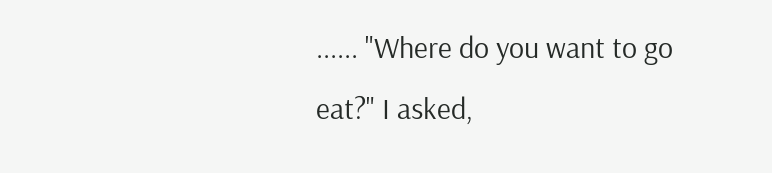...... "Where do you want to go eat?" I asked,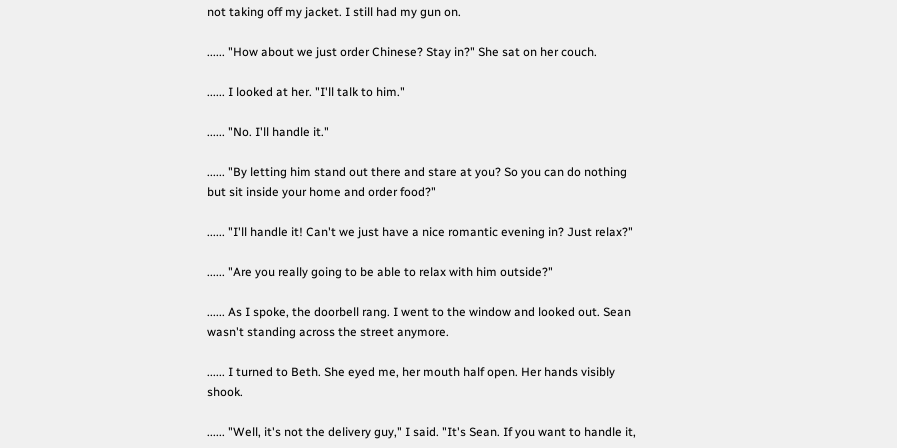not taking off my jacket. I still had my gun on.

...... "How about we just order Chinese? Stay in?" She sat on her couch.

...... I looked at her. "I'll talk to him."

...... "No. I'll handle it."

...... "By letting him stand out there and stare at you? So you can do nothing but sit inside your home and order food?"

...... "I'll handle it! Can't we just have a nice romantic evening in? Just relax?"

...... "Are you really going to be able to relax with him outside?"

...... As I spoke, the doorbell rang. I went to the window and looked out. Sean wasn't standing across the street anymore.

...... I turned to Beth. She eyed me, her mouth half open. Her hands visibly shook.

...... "Well, it's not the delivery guy," I said. "It's Sean. If you want to handle it,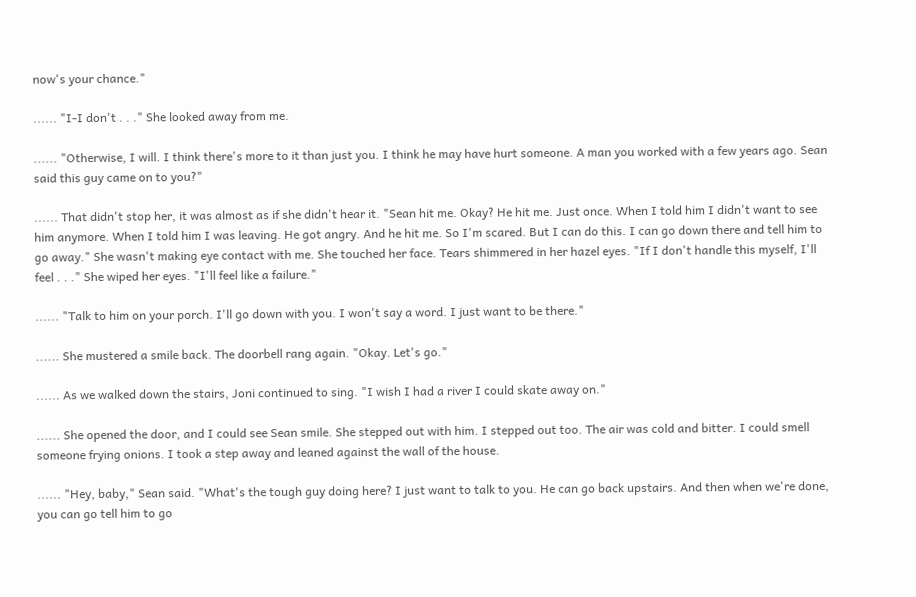now's your chance."

...... "I-I don't . . ." She looked away from me.

...... "Otherwise, I will. I think there's more to it than just you. I think he may have hurt someone. A man you worked with a few years ago. Sean said this guy came on to you?"

...... That didn't stop her, it was almost as if she didn't hear it. "Sean hit me. Okay? He hit me. Just once. When I told him I didn't want to see him anymore. When I told him I was leaving. He got angry. And he hit me. So I'm scared. But I can do this. I can go down there and tell him to go away." She wasn't making eye contact with me. She touched her face. Tears shimmered in her hazel eyes. "If I don't handle this myself, I'll feel . . ." She wiped her eyes. "I'll feel like a failure."

...... "Talk to him on your porch. I'll go down with you. I won't say a word. I just want to be there."

...... She mustered a smile back. The doorbell rang again. "Okay. Let's go."

...... As we walked down the stairs, Joni continued to sing. "I wish I had a river I could skate away on."

...... She opened the door, and I could see Sean smile. She stepped out with him. I stepped out too. The air was cold and bitter. I could smell someone frying onions. I took a step away and leaned against the wall of the house.

...... "Hey, baby," Sean said. "What's the tough guy doing here? I just want to talk to you. He can go back upstairs. And then when we're done, you can go tell him to go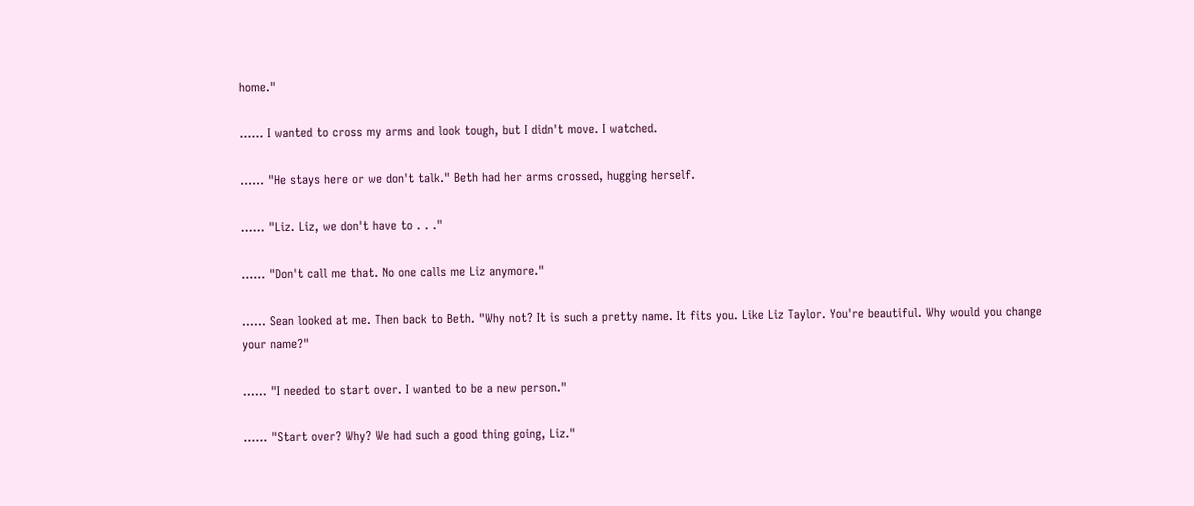home."

...... I wanted to cross my arms and look tough, but I didn't move. I watched.

...... "He stays here or we don't talk." Beth had her arms crossed, hugging herself.

...... "Liz. Liz, we don't have to . . ."

...... "Don't call me that. No one calls me Liz anymore."

...... Sean looked at me. Then back to Beth. "Why not? It is such a pretty name. It fits you. Like Liz Taylor. You're beautiful. Why would you change your name?"

...... "I needed to start over. I wanted to be a new person."

...... "Start over? Why? We had such a good thing going, Liz."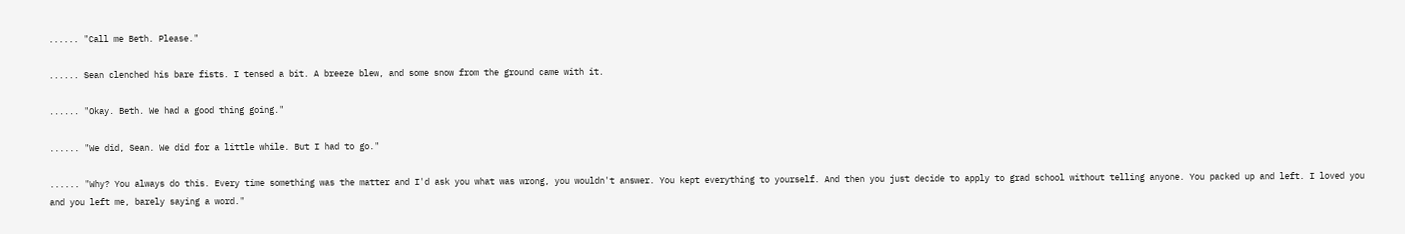...... "Call me Beth. Please."

...... Sean clenched his bare fists. I tensed a bit. A breeze blew, and some snow from the ground came with it.

...... "Okay. Beth. We had a good thing going."

...... "We did, Sean. We did for a little while. But I had to go."

...... "Why? You always do this. Every time something was the matter and I'd ask you what was wrong, you wouldn't answer. You kept everything to yourself. And then you just decide to apply to grad school without telling anyone. You packed up and left. I loved you and you left me, barely saying a word."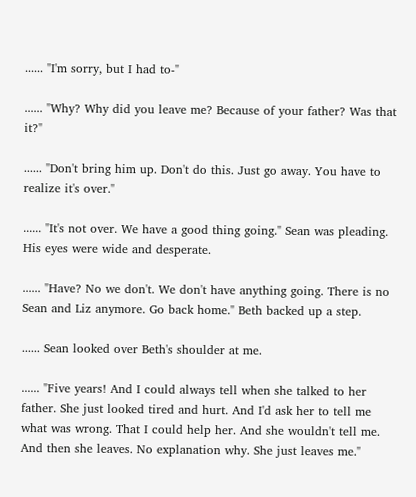...... "I'm sorry, but I had to-"

...... "Why? Why did you leave me? Because of your father? Was that it?"

...... "Don't bring him up. Don't do this. Just go away. You have to realize it's over."

...... "It's not over. We have a good thing going." Sean was pleading. His eyes were wide and desperate.

...... "Have? No we don't. We don't have anything going. There is no Sean and Liz anymore. Go back home." Beth backed up a step.

...... Sean looked over Beth's shoulder at me.

...... "Five years! And I could always tell when she talked to her father. She just looked tired and hurt. And I'd ask her to tell me what was wrong. That I could help her. And she wouldn't tell me. And then she leaves. No explanation why. She just leaves me."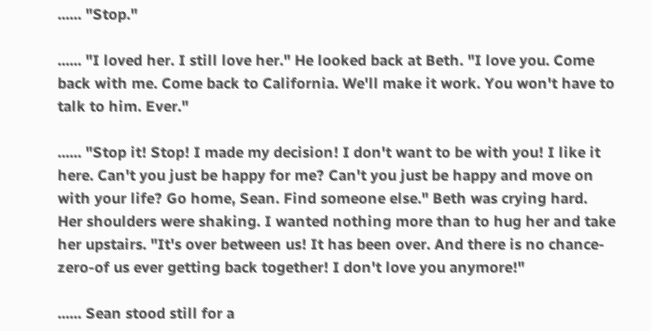...... "Stop."

...... "I loved her. I still love her." He looked back at Beth. "I love you. Come back with me. Come back to California. We'll make it work. You won't have to talk to him. Ever."

...... "Stop it! Stop! I made my decision! I don't want to be with you! I like it here. Can't you just be happy for me? Can't you just be happy and move on with your life? Go home, Sean. Find someone else." Beth was crying hard. Her shoulders were shaking. I wanted nothing more than to hug her and take her upstairs. "It's over between us! It has been over. And there is no chance-zero-of us ever getting back together! I don't love you anymore!"

...... Sean stood still for a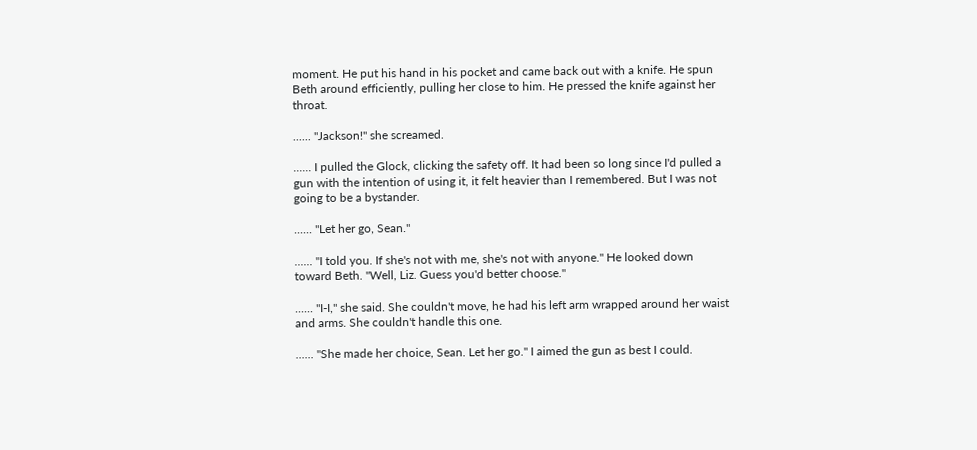moment. He put his hand in his pocket and came back out with a knife. He spun Beth around efficiently, pulling her close to him. He pressed the knife against her throat.

...... "Jackson!" she screamed.

...... I pulled the Glock, clicking the safety off. It had been so long since I'd pulled a gun with the intention of using it, it felt heavier than I remembered. But I was not going to be a bystander.

...... "Let her go, Sean."

...... "I told you. If she's not with me, she's not with anyone." He looked down toward Beth. "Well, Liz. Guess you'd better choose."

...... "I-I," she said. She couldn't move, he had his left arm wrapped around her waist and arms. She couldn't handle this one.

...... "She made her choice, Sean. Let her go." I aimed the gun as best I could.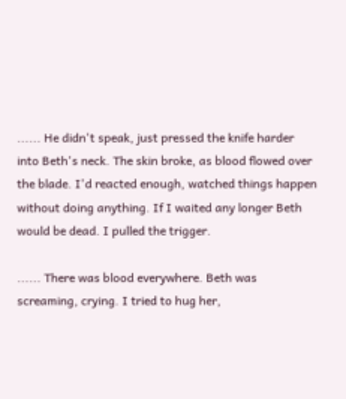...... He didn't speak, just pressed the knife harder into Beth's neck. The skin broke, as blood flowed over the blade. I'd reacted enough, watched things happen without doing anything. If I waited any longer Beth would be dead. I pulled the trigger.

...... There was blood everywhere. Beth was screaming, crying. I tried to hug her,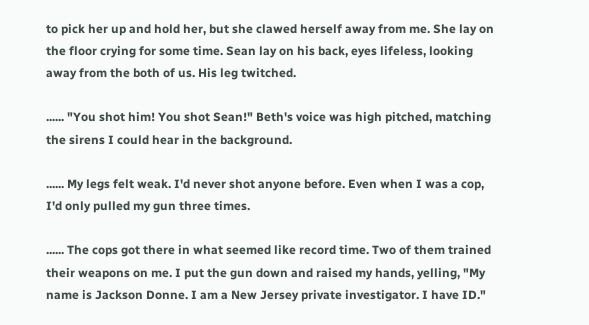to pick her up and hold her, but she clawed herself away from me. She lay on the floor crying for some time. Sean lay on his back, eyes lifeless, looking away from the both of us. His leg twitched.

...... "You shot him! You shot Sean!" Beth's voice was high pitched, matching the sirens I could hear in the background.

...... My legs felt weak. I'd never shot anyone before. Even when I was a cop, I'd only pulled my gun three times.

...... The cops got there in what seemed like record time. Two of them trained their weapons on me. I put the gun down and raised my hands, yelling, "My name is Jackson Donne. I am a New Jersey private investigator. I have ID."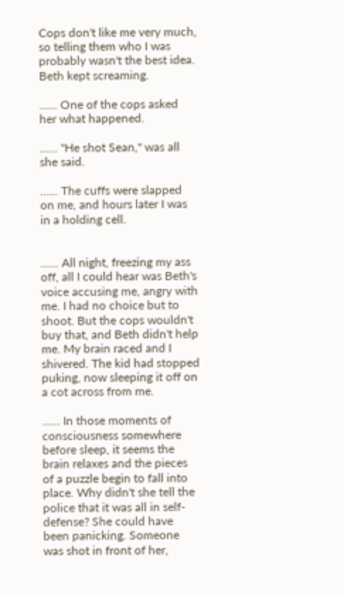Cops don't like me very much, so telling them who I was probably wasn't the best idea. Beth kept screaming.

...... One of the cops asked her what happened.

...... "He shot Sean," was all she said.

...... The cuffs were slapped on me, and hours later I was in a holding cell.


...... All night, freezing my ass off, all I could hear was Beth's voice accusing me, angry with me. I had no choice but to shoot. But the cops wouldn't buy that, and Beth didn't help me. My brain raced and I shivered. The kid had stopped puking, now sleeping it off on a cot across from me.

...... In those moments of consciousness somewhere before sleep, it seems the brain relaxes and the pieces of a puzzle begin to fall into place. Why didn't she tell the police that it was all in self-defense? She could have been panicking. Someone was shot in front of her,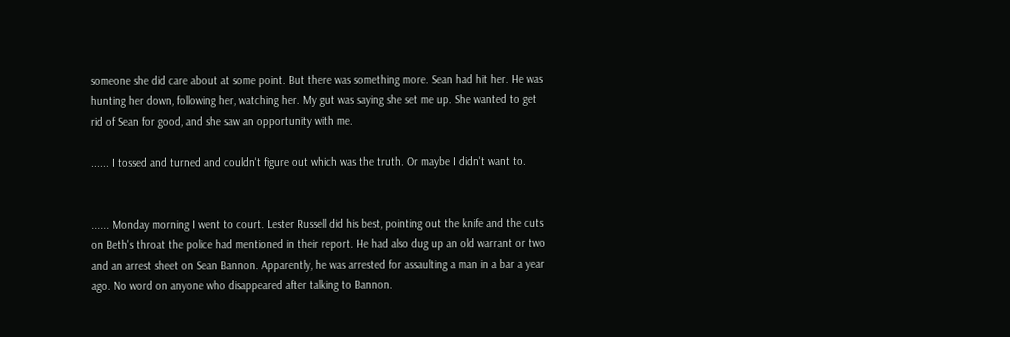someone she did care about at some point. But there was something more. Sean had hit her. He was hunting her down, following her, watching her. My gut was saying she set me up. She wanted to get rid of Sean for good, and she saw an opportunity with me.

...... I tossed and turned and couldn't figure out which was the truth. Or maybe I didn't want to.


...... Monday morning I went to court. Lester Russell did his best, pointing out the knife and the cuts on Beth's throat the police had mentioned in their report. He had also dug up an old warrant or two and an arrest sheet on Sean Bannon. Apparently, he was arrested for assaulting a man in a bar a year ago. No word on anyone who disappeared after talking to Bannon.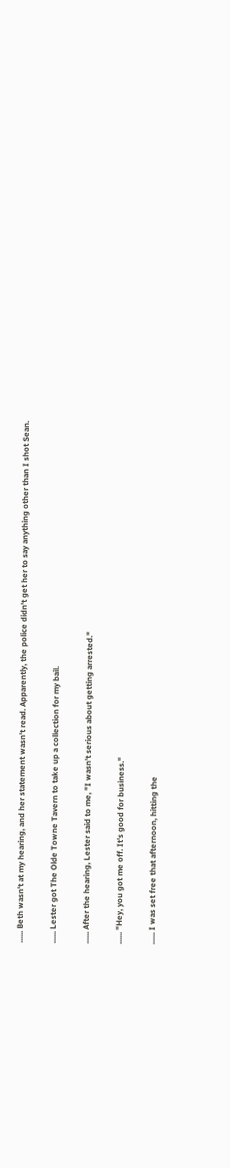...... Beth wasn't at my hearing, and her statement wasn't read. Apparently, the police didn't get her to say anything other than I shot Sean.

...... Lester got The Olde Towne Tavern to take up a collection for my bail.

...... After the hearing, Lester said to me, "I wasn't serious about getting arrested."

...... "Hey, you got me off. It's good for business."

...... I was set free that afternoon, hitting the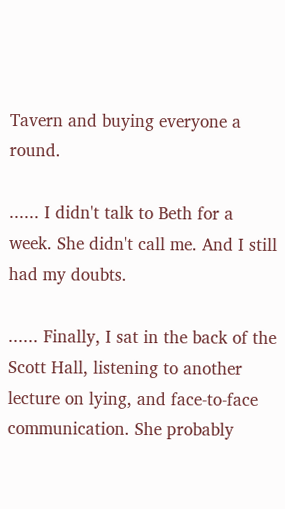Tavern and buying everyone a round.

...... I didn't talk to Beth for a week. She didn't call me. And I still had my doubts.

...... Finally, I sat in the back of the Scott Hall, listening to another lecture on lying, and face-to-face communication. She probably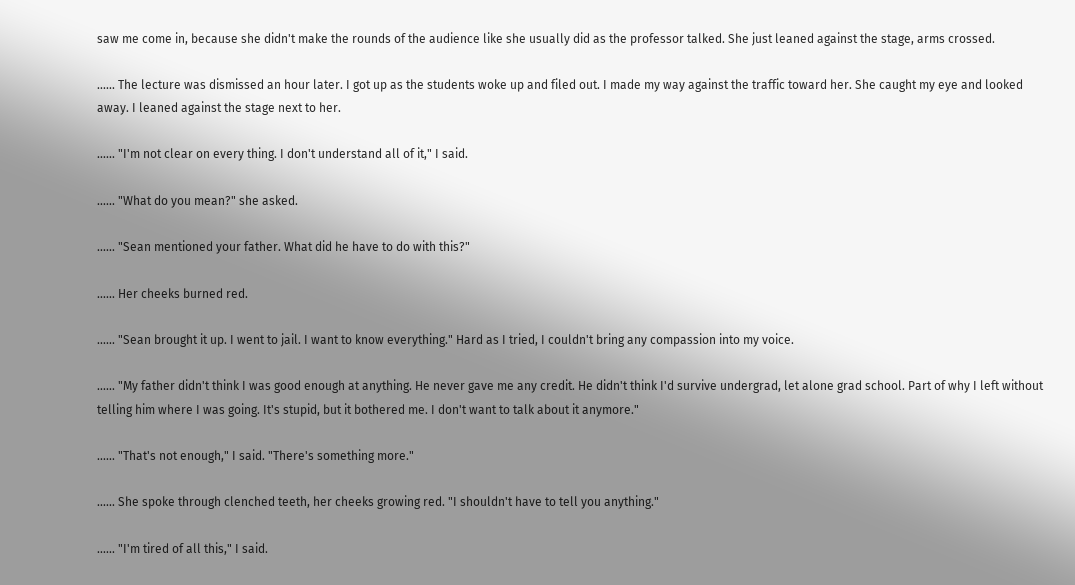saw me come in, because she didn't make the rounds of the audience like she usually did as the professor talked. She just leaned against the stage, arms crossed.

...... The lecture was dismissed an hour later. I got up as the students woke up and filed out. I made my way against the traffic toward her. She caught my eye and looked away. I leaned against the stage next to her.

...... "I'm not clear on every thing. I don't understand all of it," I said.

...... "What do you mean?" she asked.

...... "Sean mentioned your father. What did he have to do with this?"

...... Her cheeks burned red.

...... "Sean brought it up. I went to jail. I want to know everything." Hard as I tried, I couldn't bring any compassion into my voice.

...... "My father didn't think I was good enough at anything. He never gave me any credit. He didn't think I'd survive undergrad, let alone grad school. Part of why I left without telling him where I was going. It's stupid, but it bothered me. I don't want to talk about it anymore."

...... "That's not enough," I said. "There's something more."

...... She spoke through clenched teeth, her cheeks growing red. "I shouldn't have to tell you anything."

...... "I'm tired of all this," I said.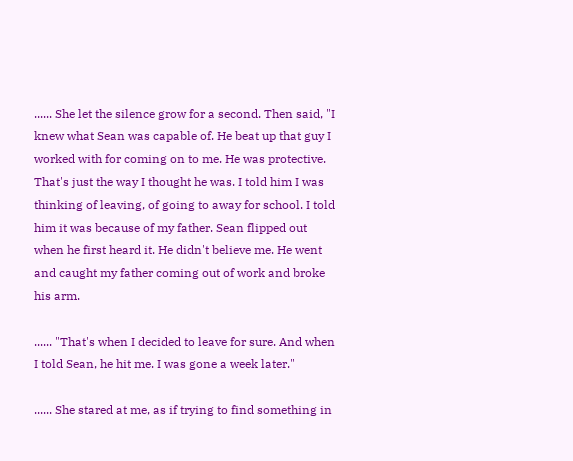...... She let the silence grow for a second. Then said, "I knew what Sean was capable of. He beat up that guy I worked with for coming on to me. He was protective. That's just the way I thought he was. I told him I was thinking of leaving, of going to away for school. I told him it was because of my father. Sean flipped out when he first heard it. He didn't believe me. He went and caught my father coming out of work and broke his arm.

...... "That's when I decided to leave for sure. And when I told Sean, he hit me. I was gone a week later."

...... She stared at me, as if trying to find something in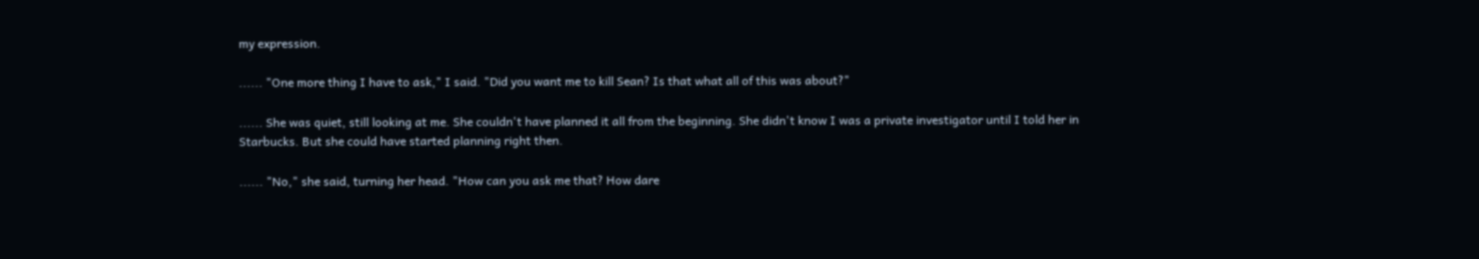my expression.

...... "One more thing I have to ask," I said. "Did you want me to kill Sean? Is that what all of this was about?"

...... She was quiet, still looking at me. She couldn't have planned it all from the beginning. She didn't know I was a private investigator until I told her in Starbucks. But she could have started planning right then.

...... "No," she said, turning her head. "How can you ask me that? How dare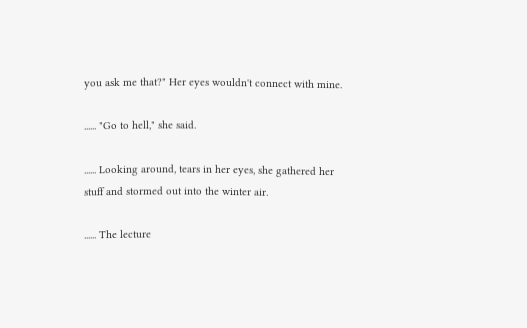you ask me that?" Her eyes wouldn't connect with mine.

...... "Go to hell," she said.

...... Looking around, tears in her eyes, she gathered her stuff and stormed out into the winter air.

...... The lecture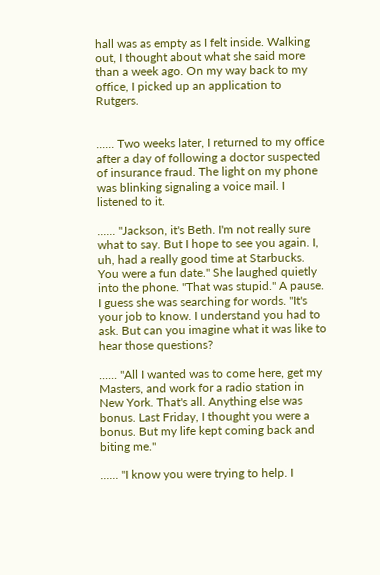hall was as empty as I felt inside. Walking out, I thought about what she said more than a week ago. On my way back to my office, I picked up an application to Rutgers.


...... Two weeks later, I returned to my office after a day of following a doctor suspected of insurance fraud. The light on my phone was blinking signaling a voice mail. I listened to it.

...... "Jackson, it's Beth. I'm not really sure what to say. But I hope to see you again. I, uh, had a really good time at Starbucks. You were a fun date." She laughed quietly into the phone. "That was stupid." A pause. I guess she was searching for words. "It's your job to know. I understand you had to ask. But can you imagine what it was like to hear those questions?

...... "All I wanted was to come here, get my Masters, and work for a radio station in New York. That's all. Anything else was bonus. Last Friday, I thought you were a bonus. But my life kept coming back and biting me."

...... "I know you were trying to help. I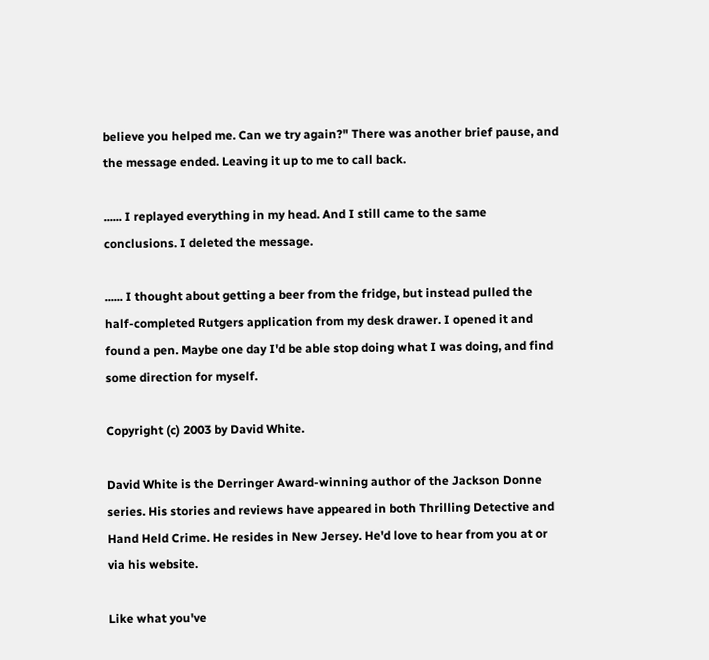believe you helped me. Can we try again?" There was another brief pause, and the message ended. Leaving it up to me to call back.

...... I replayed everything in my head. And I still came to the same conclusions. I deleted the message.

...... I thought about getting a beer from the fridge, but instead pulled the half-completed Rutgers application from my desk drawer. I opened it and found a pen. Maybe one day I'd be able stop doing what I was doing, and find some direction for myself.

Copyright (c) 2003 by David White.

David White is the Derringer Award-winning author of the Jackson Donne series. His stories and reviews have appeared in both Thrilling Detective and Hand Held Crime. He resides in New Jersey. He'd love to hear from you at or via his website.

Like what you've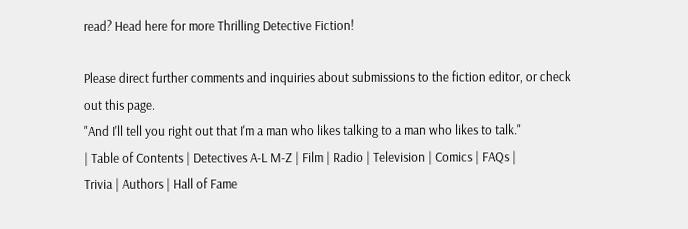read? Head here for more Thrilling Detective Fiction!

Please direct further comments and inquiries about submissions to the fiction editor, or check out this page.
"And I'll tell you right out that I'm a man who likes talking to a man who likes to talk."
| Table of Contents | Detectives A-L M-Z | Film | Radio | Television | Comics | FAQs |
Trivia | Authors | Hall of Fame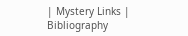| Mystery Links | Bibliography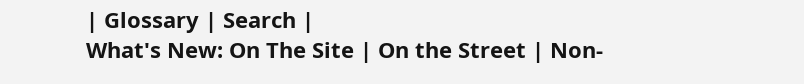| Glossary | Search |
What's New: On The Site | On the Street | Non-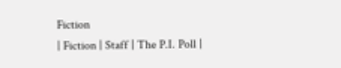Fiction
| Fiction | Staff | The P.I. Poll |